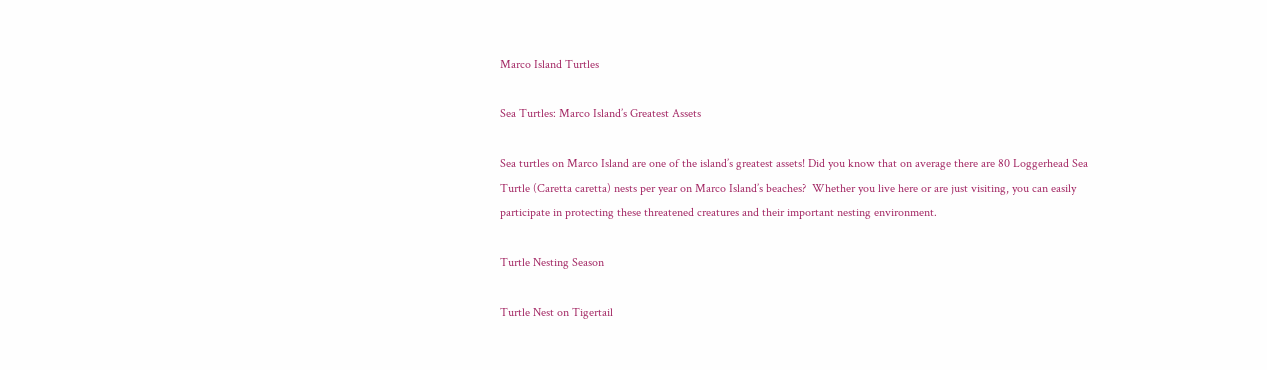Marco Island Turtles

Sea Turtles: Marco Island’s Greatest Assets

Sea turtles on Marco Island are one of the island’s greatest assets! Did you know that on average there are 80 Loggerhead Sea Turtle (Caretta caretta) nests per year on Marco Island’s beaches?  Whether you live here or are just visiting, you can easily participate in protecting these threatened creatures and their important nesting environment.

Turtle Nesting Season

Turtle Nest on Tigertail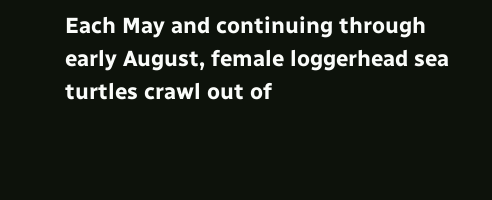Each May and continuing through early August, female loggerhead sea turtles crawl out of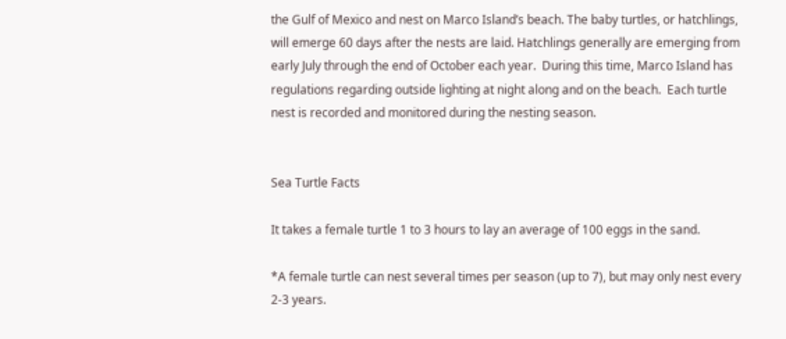the Gulf of Mexico and nest on Marco Island’s beach. The baby turtles, or hatchlings, will emerge 60 days after the nests are laid. Hatchlings generally are emerging from early July through the end of October each year.  During this time, Marco Island has regulations regarding outside lighting at night along and on the beach.  Each turtle nest is recorded and monitored during the nesting season.


Sea Turtle Facts

It takes a female turtle 1 to 3 hours to lay an average of 100 eggs in the sand.

*A female turtle can nest several times per season (up to 7), but may only nest every 2-3 years.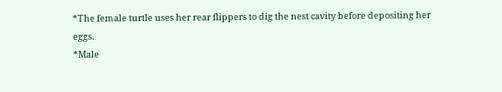*The female turtle uses her rear flippers to dig the nest cavity before depositing her eggs.
*Male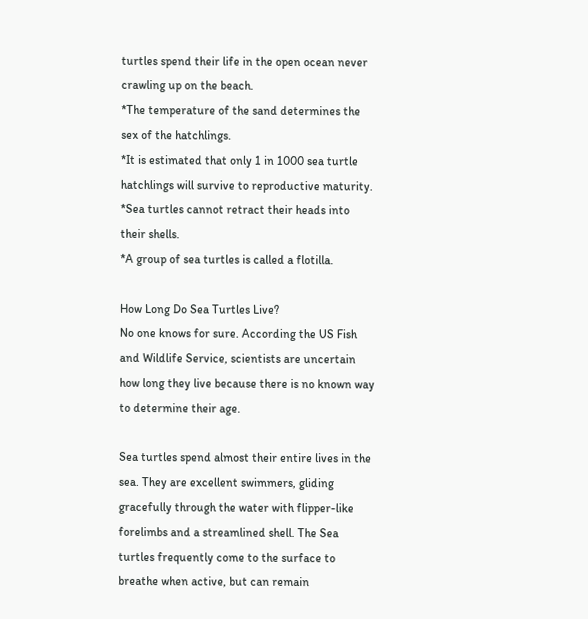turtles spend their life in the open ocean never crawling up on the beach.
*The temperature of the sand determines the sex of the hatchlings.
*It is estimated that only 1 in 1000 sea turtle hatchlings will survive to reproductive maturity.
*Sea turtles cannot retract their heads into their shells.
*A group of sea turtles is called a flotilla.

How Long Do Sea Turtles Live?
No one knows for sure. According the US Fish and Wildlife Service, scientists are uncertain how long they live because there is no known way to determine their age.

Sea turtles spend almost their entire lives in the sea. They are excellent swimmers, gliding gracefully through the water with flipper-like forelimbs and a streamlined shell. The Sea turtles frequently come to the surface to breathe when active, but can remain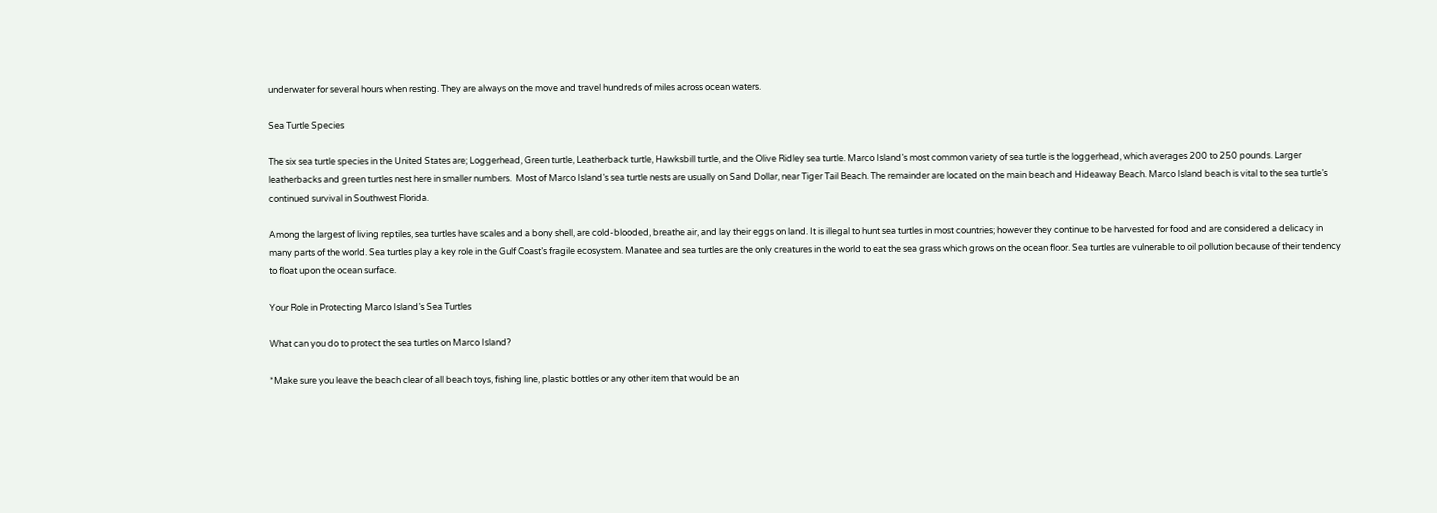underwater for several hours when resting. They are always on the move and travel hundreds of miles across ocean waters.

Sea Turtle Species

The six sea turtle species in the United States are; Loggerhead, Green turtle, Leatherback turtle, Hawksbill turtle, and the Olive Ridley sea turtle. Marco Island’s most common variety of sea turtle is the loggerhead, which averages 200 to 250 pounds. Larger leatherbacks and green turtles nest here in smaller numbers.  Most of Marco Island’s sea turtle nests are usually on Sand Dollar, near Tiger Tail Beach. The remainder are located on the main beach and Hideaway Beach. Marco Island beach is vital to the sea turtle’s continued survival in Southwest Florida.

Among the largest of living reptiles, sea turtles have scales and a bony shell, are cold-blooded, breathe air, and lay their eggs on land. It is illegal to hunt sea turtles in most countries; however they continue to be harvested for food and are considered a delicacy in many parts of the world. Sea turtles play a key role in the Gulf Coast’s fragile ecosystem. Manatee and sea turtles are the only creatures in the world to eat the sea grass which grows on the ocean floor. Sea turtles are vulnerable to oil pollution because of their tendency to float upon the ocean surface.

Your Role in Protecting Marco Island’s Sea Turtles

What can you do to protect the sea turtles on Marco Island?

*Make sure you leave the beach clear of all beach toys, fishing line, plastic bottles or any other item that would be an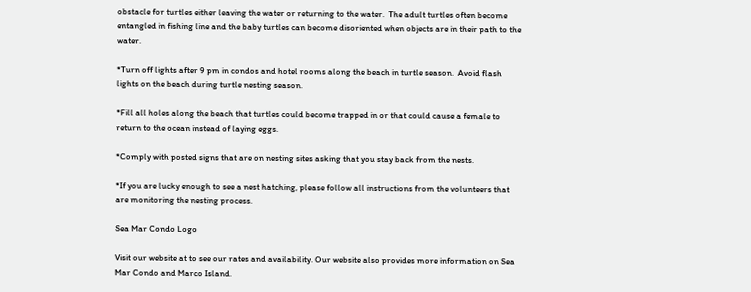obstacle for turtles either leaving the water or returning to the water.  The adult turtles often become entangled in fishing line and the baby turtles can become disoriented when objects are in their path to the water.

*Turn off lights after 9 pm in condos and hotel rooms along the beach in turtle season.  Avoid flash lights on the beach during turtle nesting season.

*Fill all holes along the beach that turtles could become trapped in or that could cause a female to return to the ocean instead of laying eggs.

*Comply with posted signs that are on nesting sites asking that you stay back from the nests.

*If you are lucky enough to see a nest hatching, please follow all instructions from the volunteers that are monitoring the nesting process.

Sea Mar Condo Logo

Visit our website at to see our rates and availability. Our website also provides more information on Sea Mar Condo and Marco Island.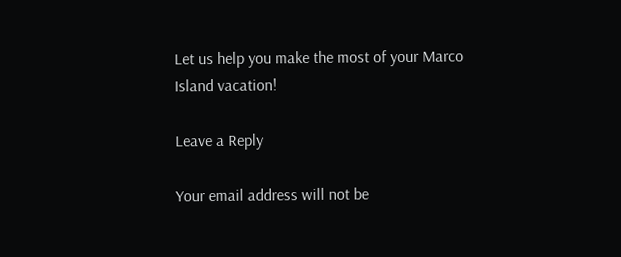Let us help you make the most of your Marco Island vacation!

Leave a Reply

Your email address will not be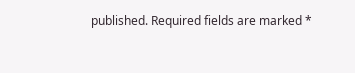published. Required fields are marked *